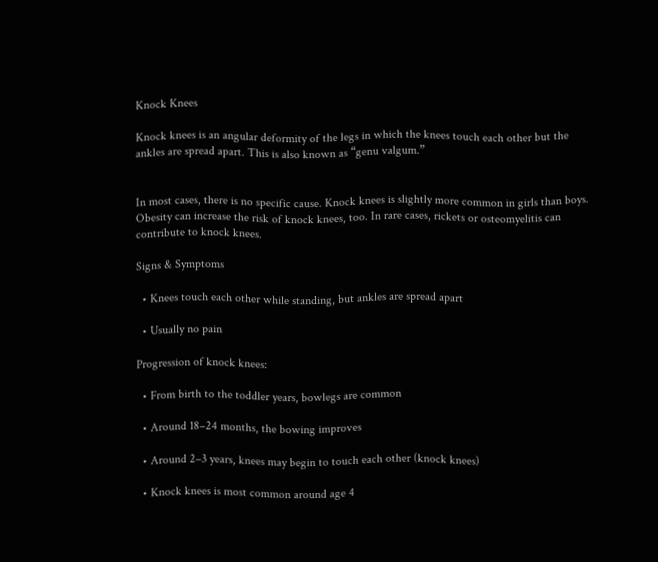Knock Knees

Knock knees is an angular deformity of the legs in which the knees touch each other but the ankles are spread apart. This is also known as “genu valgum.”


In most cases, there is no specific cause. Knock knees is slightly more common in girls than boys. Obesity can increase the risk of knock knees, too. In rare cases, rickets or osteomyelitis can contribute to knock knees.

Signs & Symptoms

  • Knees touch each other while standing, but ankles are spread apart

  • Usually no pain

Progression of knock knees:

  • From birth to the toddler years, bowlegs are common

  • Around 18–24 months, the bowing improves

  • Around 2–3 years, knees may begin to touch each other (knock knees)

  • Knock knees is most common around age 4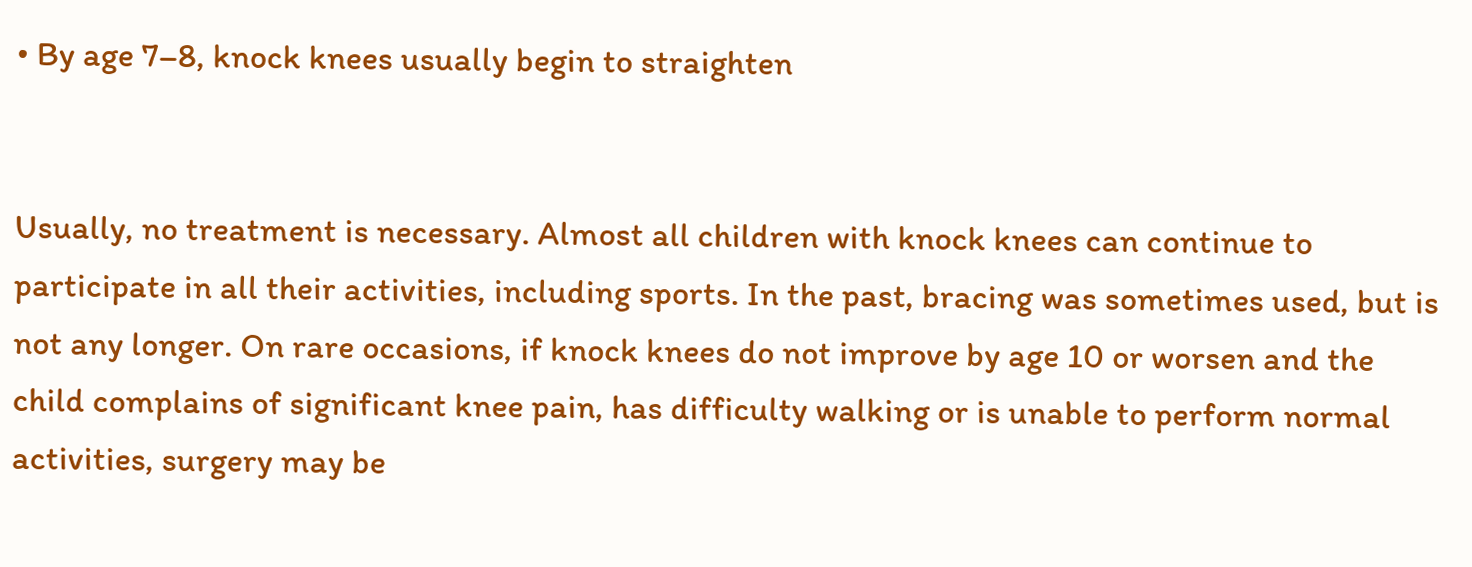• By age 7–8, knock knees usually begin to straighten


Usually, no treatment is necessary. Almost all children with knock knees can continue to participate in all their activities, including sports. In the past, bracing was sometimes used, but is not any longer. On rare occasions, if knock knees do not improve by age 10 or worsen and the child complains of significant knee pain, has difficulty walking or is unable to perform normal activities, surgery may be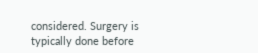considered. Surgery is typically done before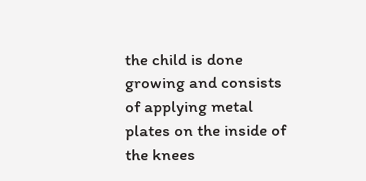the child is done growing and consists of applying metal plates on the inside of the knees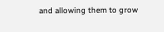and allowing them to grow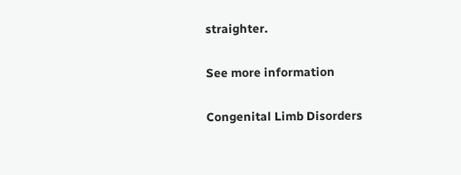straighter.

See more information

Congenital Limb Disorders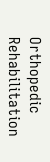Orthopedic Rehabilitation